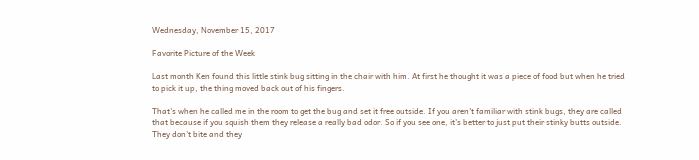Wednesday, November 15, 2017

Favorite Picture of the Week

Last month Ken found this little stink bug sitting in the chair with him. At first he thought it was a piece of food but when he tried to pick it up, the thing moved back out of his fingers.

That's when he called me in the room to get the bug and set it free outside. If you aren't familiar with stink bugs, they are called that because if you squish them they release a really bad odor. So if you see one, it's better to just put their stinky butts outside. They don't bite and they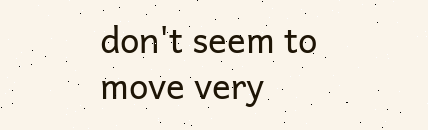don't seem to move very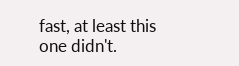fast, at least this one didn't.